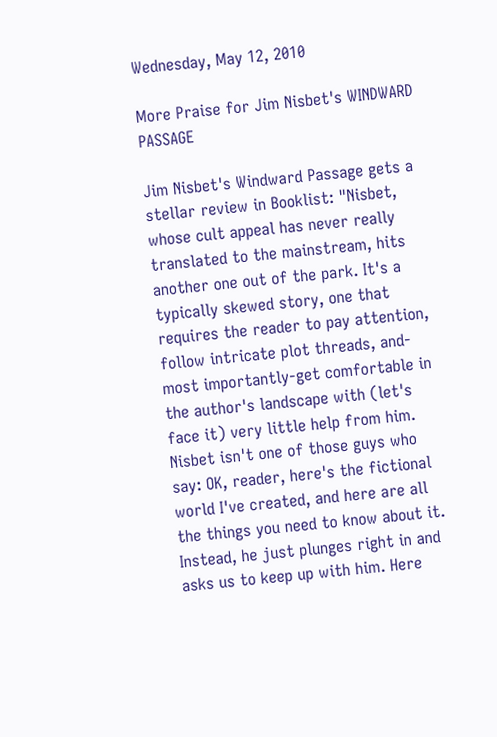Wednesday, May 12, 2010

More Praise for Jim Nisbet's WINDWARD PASSAGE

Jim Nisbet's Windward Passage gets a stellar review in Booklist: "Nisbet, whose cult appeal has never really translated to the mainstream, hits another one out of the park. It's a typically skewed story, one that requires the reader to pay attention, follow intricate plot threads, and-most importantly-get comfortable in the author's landscape with (let's face it) very little help from him. Nisbet isn't one of those guys who say: OK, reader, here's the fictional world I've created, and here are all the things you need to know about it. Instead, he just plunges right in and asks us to keep up with him. Here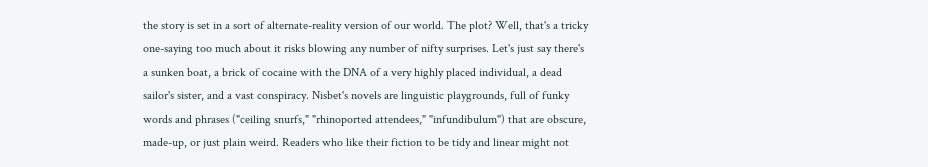the story is set in a sort of alternate-reality version of our world. The plot? Well, that's a tricky one-saying too much about it risks blowing any number of nifty surprises. Let's just say there's a sunken boat, a brick of cocaine with the DNA of a very highly placed individual, a dead sailor's sister, and a vast conspiracy. Nisbet's novels are linguistic playgrounds, full of funky words and phrases ("ceiling snurfs," "rhinoported attendees," "infundibulum") that are obscure, made-up, or just plain weird. Readers who like their fiction to be tidy and linear might not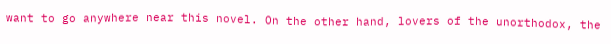want to go anywhere near this novel. On the other hand, lovers of the unorthodox, the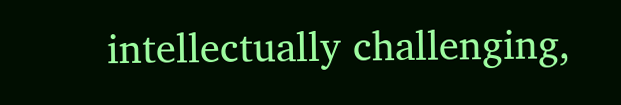intellectually challenging,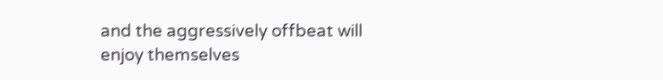and the aggressively offbeat will enjoy themselves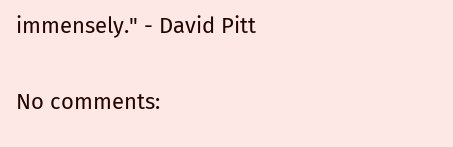immensely." - David Pitt

No comments: